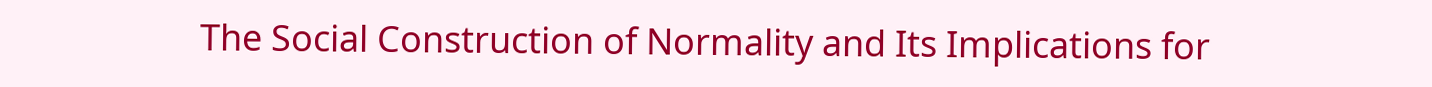The Social Construction of Normality and Its Implications for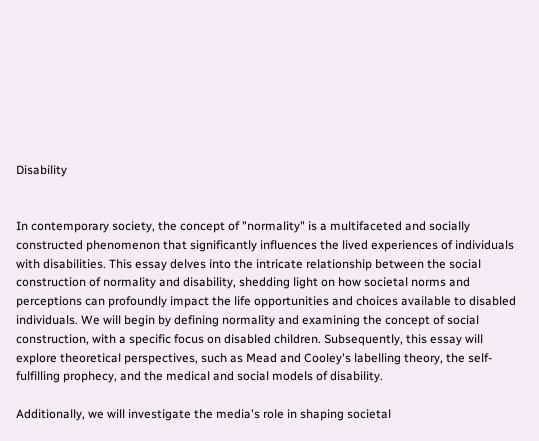Disability


In contemporary society, the concept of "normality" is a multifaceted and socially constructed phenomenon that significantly influences the lived experiences of individuals with disabilities. This essay delves into the intricate relationship between the social construction of normality and disability, shedding light on how societal norms and perceptions can profoundly impact the life opportunities and choices available to disabled individuals. We will begin by defining normality and examining the concept of social construction, with a specific focus on disabled children. Subsequently, this essay will explore theoretical perspectives, such as Mead and Cooley's labelling theory, the self-fulfilling prophecy, and the medical and social models of disability.

Additionally, we will investigate the media's role in shaping societal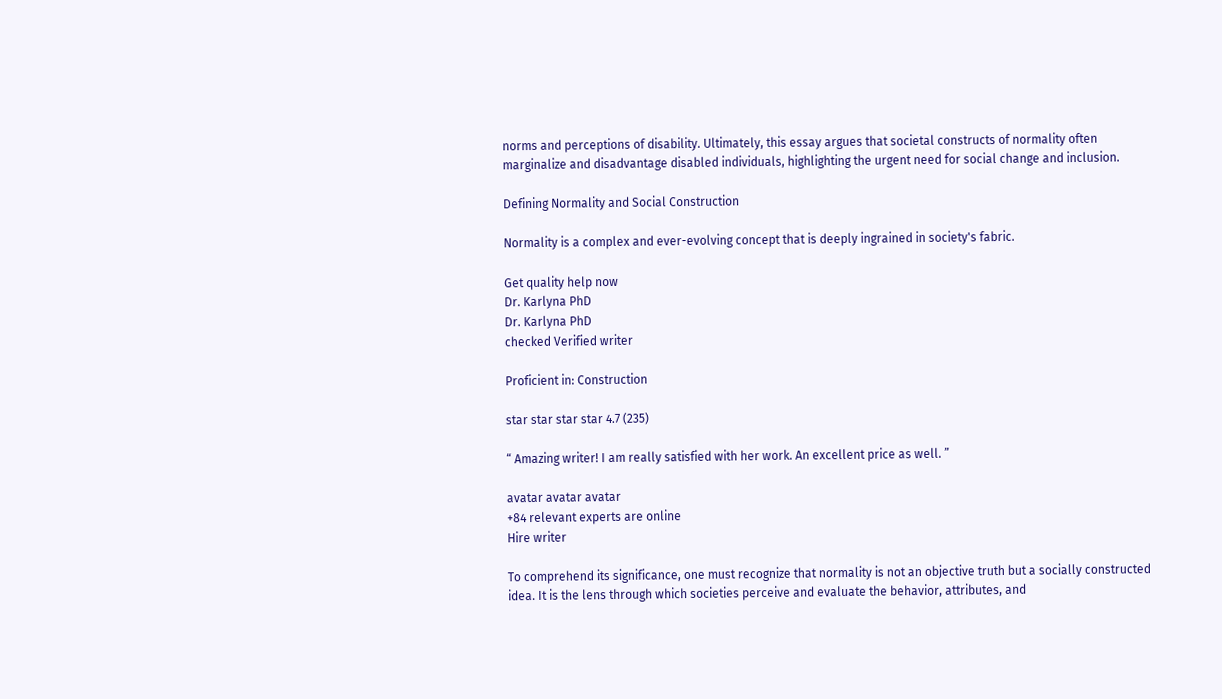norms and perceptions of disability. Ultimately, this essay argues that societal constructs of normality often marginalize and disadvantage disabled individuals, highlighting the urgent need for social change and inclusion.

Defining Normality and Social Construction

Normality is a complex and ever-evolving concept that is deeply ingrained in society's fabric.

Get quality help now
Dr. Karlyna PhD
Dr. Karlyna PhD
checked Verified writer

Proficient in: Construction

star star star star 4.7 (235)

“ Amazing writer! I am really satisfied with her work. An excellent price as well. ”

avatar avatar avatar
+84 relevant experts are online
Hire writer

To comprehend its significance, one must recognize that normality is not an objective truth but a socially constructed idea. It is the lens through which societies perceive and evaluate the behavior, attributes, and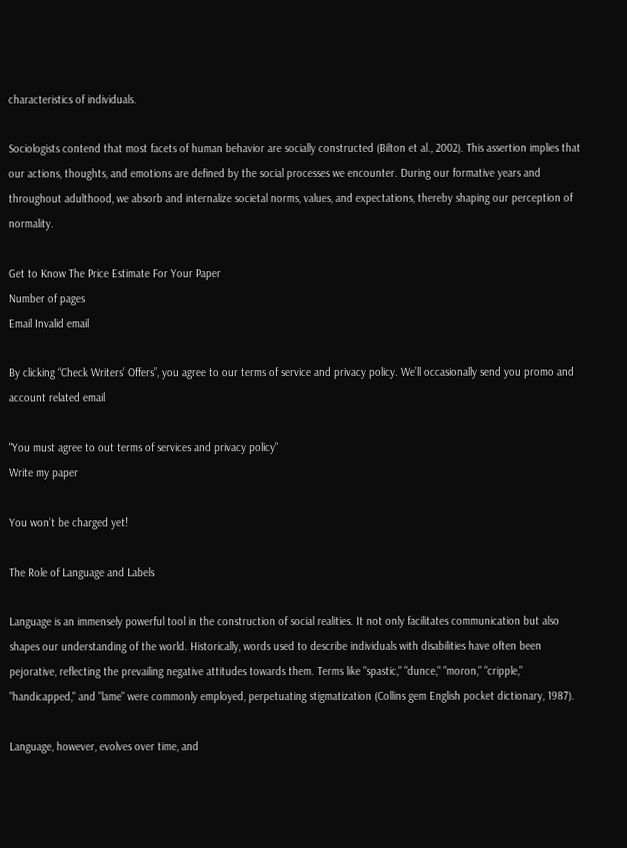characteristics of individuals.

Sociologists contend that most facets of human behavior are socially constructed (Bilton et al., 2002). This assertion implies that our actions, thoughts, and emotions are defined by the social processes we encounter. During our formative years and throughout adulthood, we absorb and internalize societal norms, values, and expectations, thereby shaping our perception of normality.

Get to Know The Price Estimate For Your Paper
Number of pages
Email Invalid email

By clicking “Check Writers’ Offers”, you agree to our terms of service and privacy policy. We’ll occasionally send you promo and account related email

"You must agree to out terms of services and privacy policy"
Write my paper

You won’t be charged yet!

The Role of Language and Labels

Language is an immensely powerful tool in the construction of social realities. It not only facilitates communication but also shapes our understanding of the world. Historically, words used to describe individuals with disabilities have often been pejorative, reflecting the prevailing negative attitudes towards them. Terms like "spastic," "dunce," "moron," "cripple," "handicapped," and "lame" were commonly employed, perpetuating stigmatization (Collins gem English pocket dictionary, 1987).

Language, however, evolves over time, and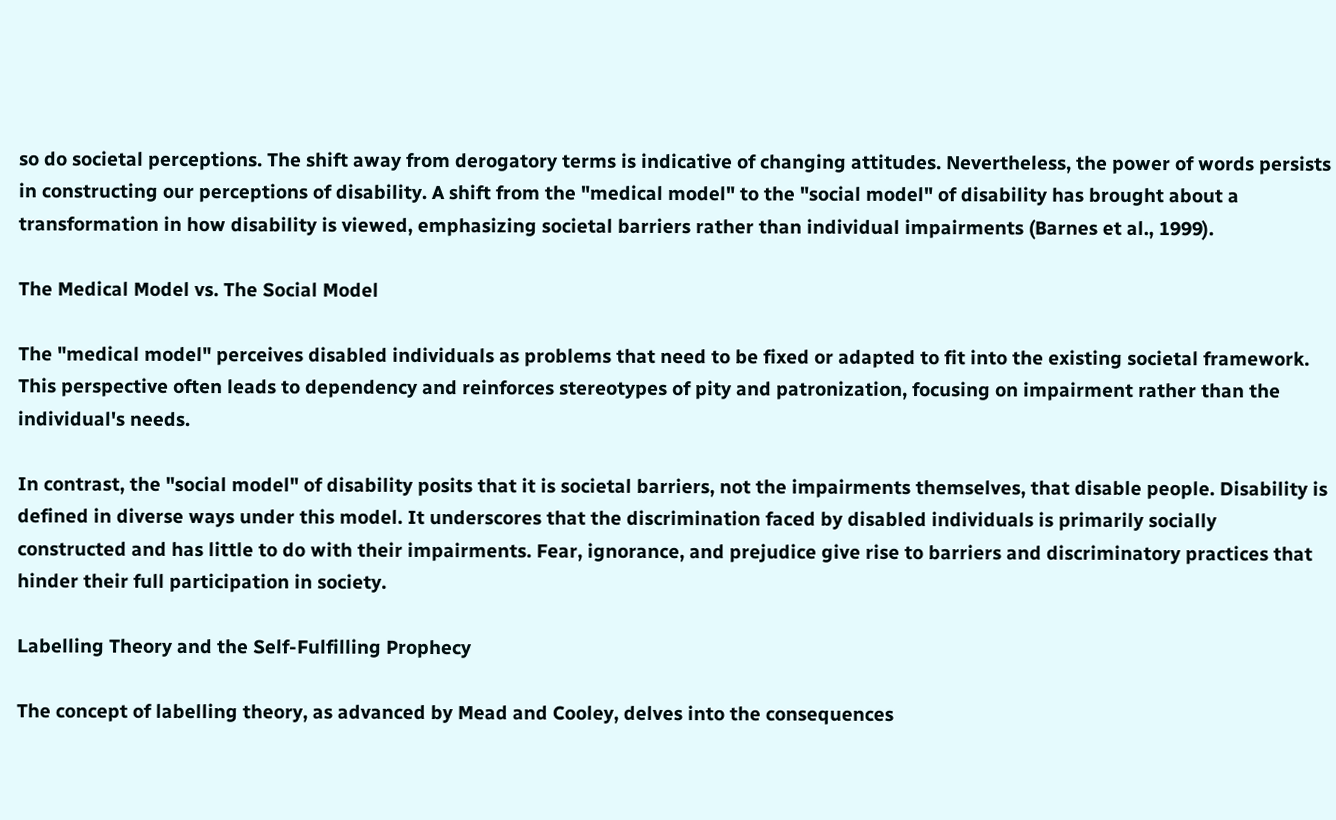so do societal perceptions. The shift away from derogatory terms is indicative of changing attitudes. Nevertheless, the power of words persists in constructing our perceptions of disability. A shift from the "medical model" to the "social model" of disability has brought about a transformation in how disability is viewed, emphasizing societal barriers rather than individual impairments (Barnes et al., 1999).

The Medical Model vs. The Social Model

The "medical model" perceives disabled individuals as problems that need to be fixed or adapted to fit into the existing societal framework. This perspective often leads to dependency and reinforces stereotypes of pity and patronization, focusing on impairment rather than the individual's needs.

In contrast, the "social model" of disability posits that it is societal barriers, not the impairments themselves, that disable people. Disability is defined in diverse ways under this model. It underscores that the discrimination faced by disabled individuals is primarily socially constructed and has little to do with their impairments. Fear, ignorance, and prejudice give rise to barriers and discriminatory practices that hinder their full participation in society.

Labelling Theory and the Self-Fulfilling Prophecy

The concept of labelling theory, as advanced by Mead and Cooley, delves into the consequences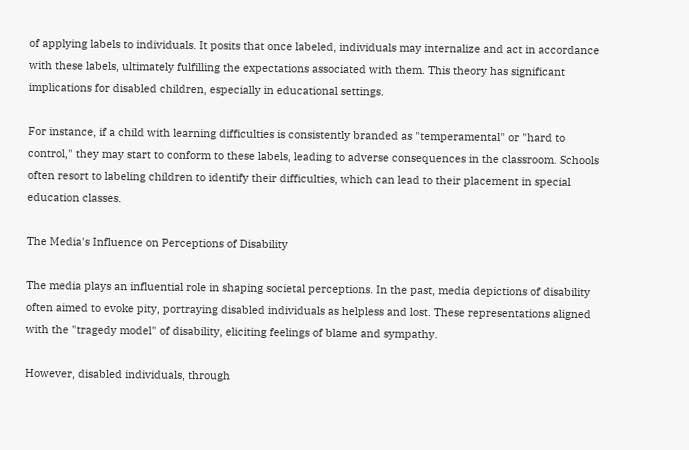of applying labels to individuals. It posits that once labeled, individuals may internalize and act in accordance with these labels, ultimately fulfilling the expectations associated with them. This theory has significant implications for disabled children, especially in educational settings.

For instance, if a child with learning difficulties is consistently branded as "temperamental" or "hard to control," they may start to conform to these labels, leading to adverse consequences in the classroom. Schools often resort to labeling children to identify their difficulties, which can lead to their placement in special education classes.

The Media's Influence on Perceptions of Disability

The media plays an influential role in shaping societal perceptions. In the past, media depictions of disability often aimed to evoke pity, portraying disabled individuals as helpless and lost. These representations aligned with the "tragedy model" of disability, eliciting feelings of blame and sympathy.

However, disabled individuals, through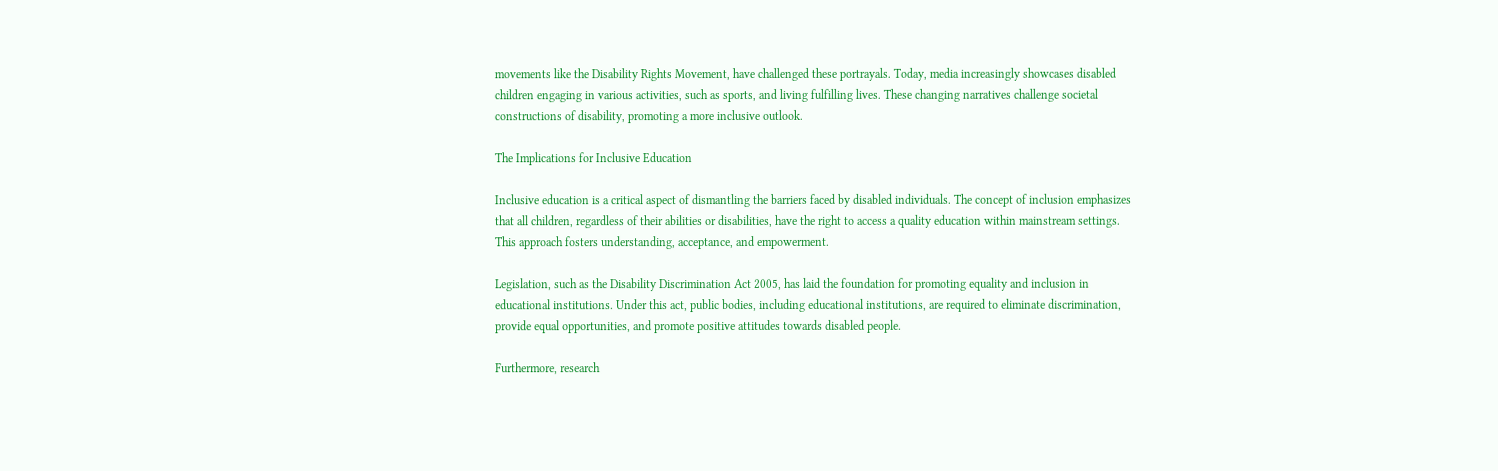movements like the Disability Rights Movement, have challenged these portrayals. Today, media increasingly showcases disabled children engaging in various activities, such as sports, and living fulfilling lives. These changing narratives challenge societal constructions of disability, promoting a more inclusive outlook.

The Implications for Inclusive Education

Inclusive education is a critical aspect of dismantling the barriers faced by disabled individuals. The concept of inclusion emphasizes that all children, regardless of their abilities or disabilities, have the right to access a quality education within mainstream settings. This approach fosters understanding, acceptance, and empowerment.

Legislation, such as the Disability Discrimination Act 2005, has laid the foundation for promoting equality and inclusion in educational institutions. Under this act, public bodies, including educational institutions, are required to eliminate discrimination, provide equal opportunities, and promote positive attitudes towards disabled people.

Furthermore, research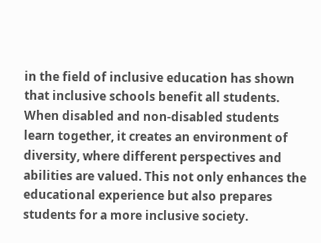in the field of inclusive education has shown that inclusive schools benefit all students. When disabled and non-disabled students learn together, it creates an environment of diversity, where different perspectives and abilities are valued. This not only enhances the educational experience but also prepares students for a more inclusive society.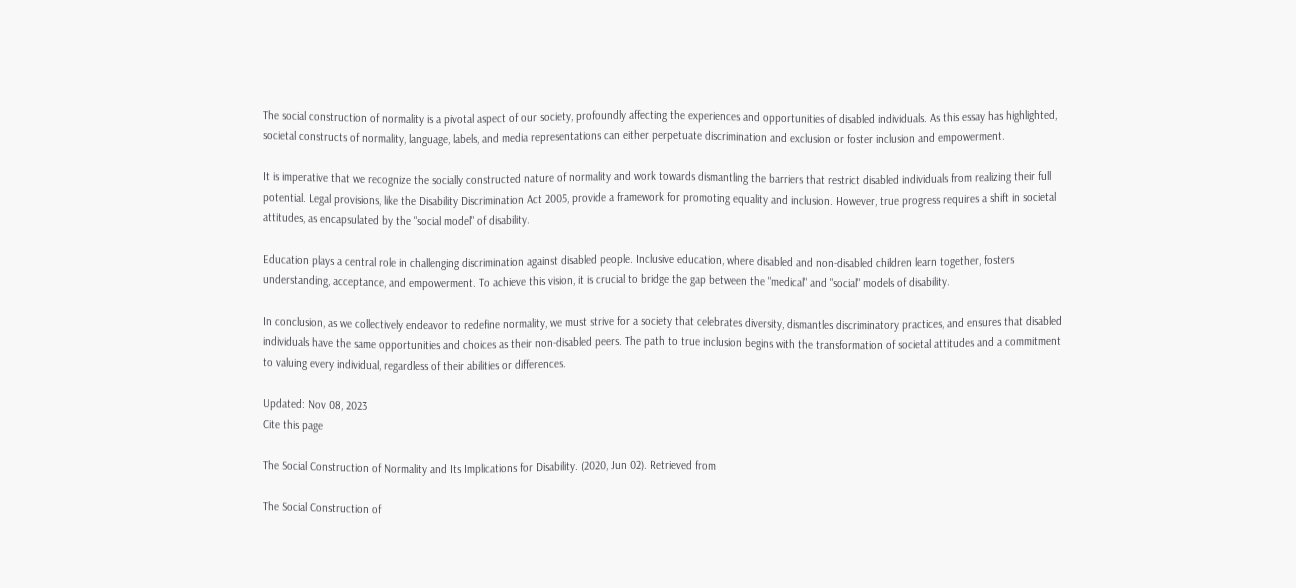The social construction of normality is a pivotal aspect of our society, profoundly affecting the experiences and opportunities of disabled individuals. As this essay has highlighted, societal constructs of normality, language, labels, and media representations can either perpetuate discrimination and exclusion or foster inclusion and empowerment.

It is imperative that we recognize the socially constructed nature of normality and work towards dismantling the barriers that restrict disabled individuals from realizing their full potential. Legal provisions, like the Disability Discrimination Act 2005, provide a framework for promoting equality and inclusion. However, true progress requires a shift in societal attitudes, as encapsulated by the "social model" of disability.

Education plays a central role in challenging discrimination against disabled people. Inclusive education, where disabled and non-disabled children learn together, fosters understanding, acceptance, and empowerment. To achieve this vision, it is crucial to bridge the gap between the "medical" and "social" models of disability.

In conclusion, as we collectively endeavor to redefine normality, we must strive for a society that celebrates diversity, dismantles discriminatory practices, and ensures that disabled individuals have the same opportunities and choices as their non-disabled peers. The path to true inclusion begins with the transformation of societal attitudes and a commitment to valuing every individual, regardless of their abilities or differences.

Updated: Nov 08, 2023
Cite this page

The Social Construction of Normality and Its Implications for Disability. (2020, Jun 02). Retrieved from

The Social Construction of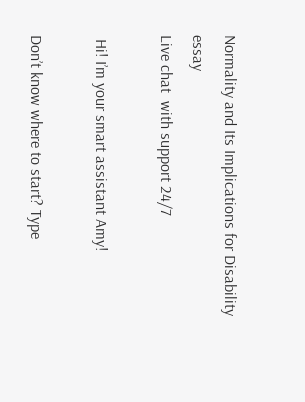Normality and Its Implications for Disability essay
Live chat  with support 24/7

 Hi! I’m your smart assistant Amy!

Don’t know where to start? Type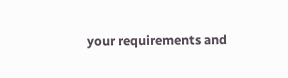your requirements and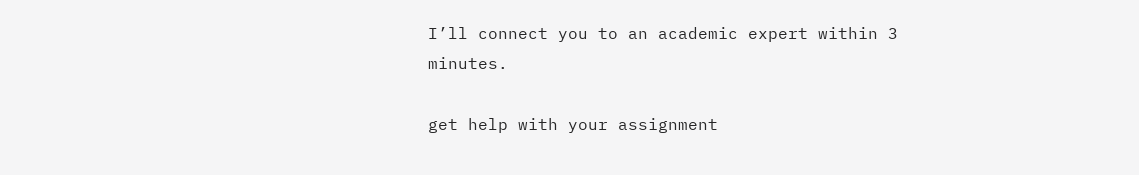I’ll connect you to an academic expert within 3 minutes.

get help with your assignment